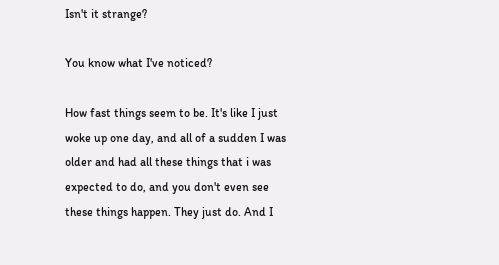Isn't it strange?

You know what I've noticed?

How fast things seem to be. It's like I just woke up one day, and all of a sudden I was older and had all these things that i was expected to do, and you don't even see these things happen. They just do. And I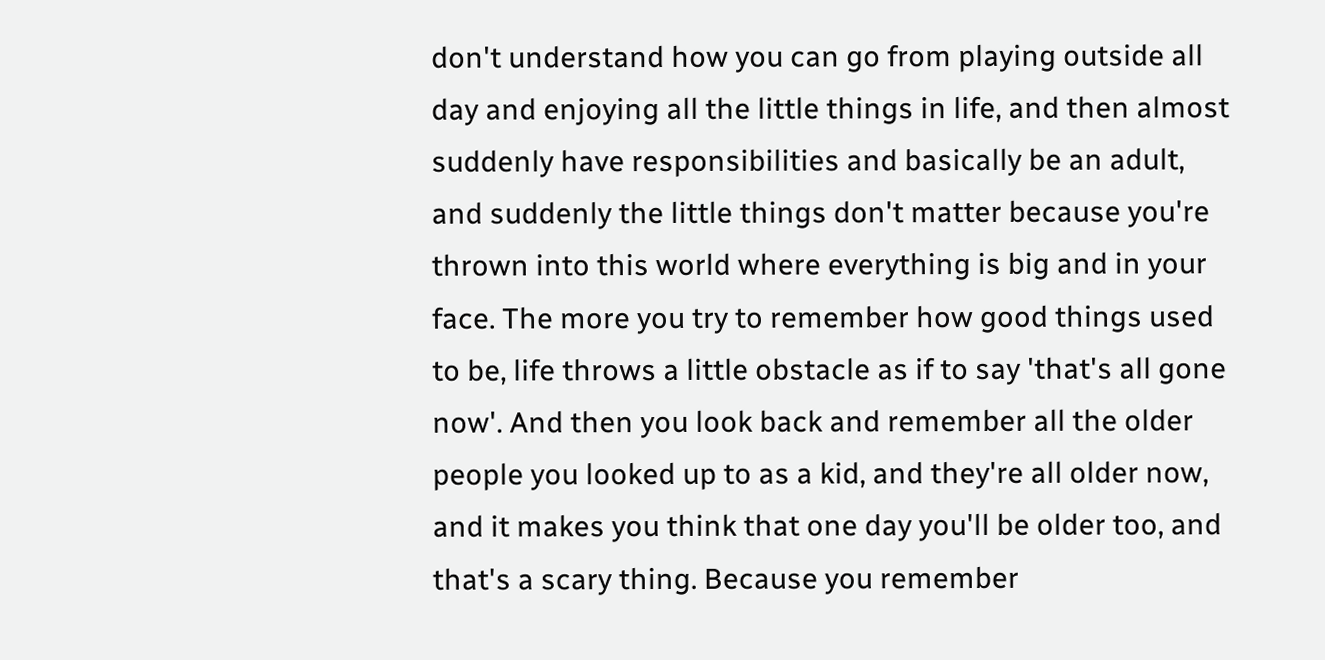don't understand how you can go from playing outside all day and enjoying all the little things in life, and then almost suddenly have responsibilities and basically be an adult, and suddenly the little things don't matter because you're thrown into this world where everything is big and in your face. The more you try to remember how good things used to be, life throws a little obstacle as if to say 'that's all gone now'. And then you look back and remember all the older people you looked up to as a kid, and they're all older now, and it makes you think that one day you'll be older too, and that's a scary thing. Because you remember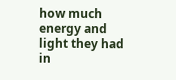how much energy and light they had in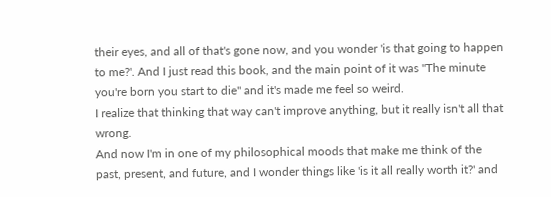their eyes, and all of that's gone now, and you wonder 'is that going to happen to me?'. And I just read this book, and the main point of it was "The minute you're born you start to die" and it's made me feel so weird.
I realize that thinking that way can't improve anything, but it really isn't all that wrong.
And now I'm in one of my philosophical moods that make me think of the past, present, and future, and I wonder things like 'is it all really worth it?' and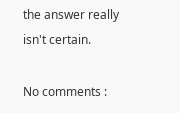the answer really isn't certain.

No comments :